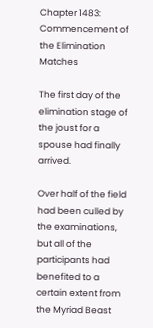Chapter 1483: Commencement of the Elimination Matches

The first day of the elimination stage of the joust for a spouse had finally arrived.

Over half of the field had been culled by the examinations, but all of the participants had benefited to a certain extent from the Myriad Beast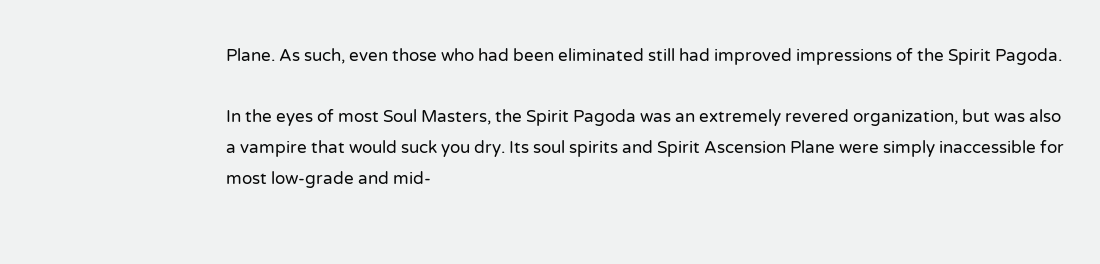Plane. As such, even those who had been eliminated still had improved impressions of the Spirit Pagoda.

In the eyes of most Soul Masters, the Spirit Pagoda was an extremely revered organization, but was also a vampire that would suck you dry. Its soul spirits and Spirit Ascension Plane were simply inaccessible for most low-grade and mid-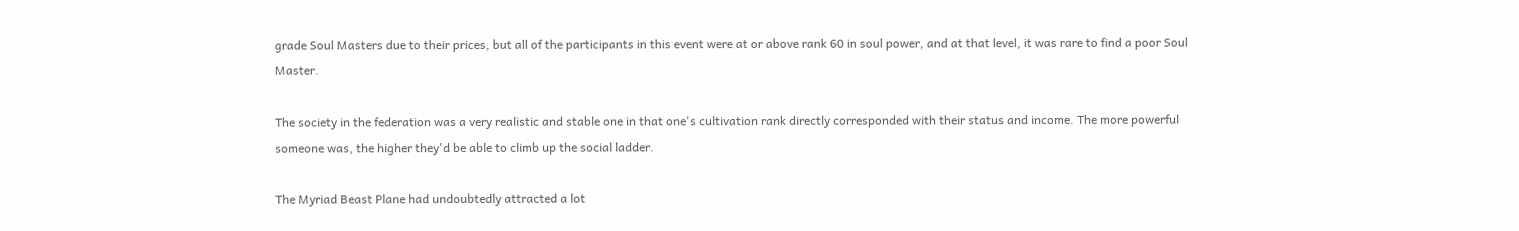grade Soul Masters due to their prices, but all of the participants in this event were at or above rank 60 in soul power, and at that level, it was rare to find a poor Soul Master.

The society in the federation was a very realistic and stable one in that one's cultivation rank directly corresponded with their status and income. The more powerful someone was, the higher they'd be able to climb up the social ladder.

The Myriad Beast Plane had undoubtedly attracted a lot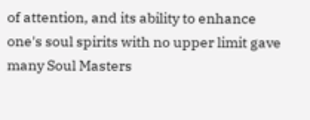of attention, and its ability to enhance one's soul spirits with no upper limit gave many Soul Masters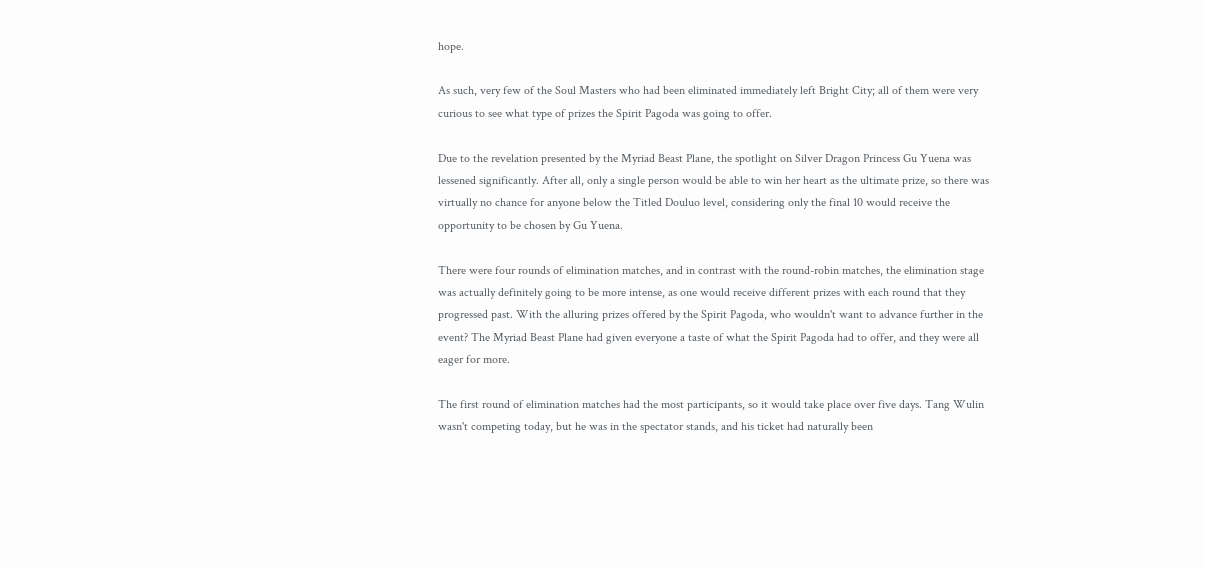hope.

As such, very few of the Soul Masters who had been eliminated immediately left Bright City; all of them were very curious to see what type of prizes the Spirit Pagoda was going to offer.

Due to the revelation presented by the Myriad Beast Plane, the spotlight on Silver Dragon Princess Gu Yuena was lessened significantly. After all, only a single person would be able to win her heart as the ultimate prize, so there was virtually no chance for anyone below the Titled Douluo level, considering only the final 10 would receive the opportunity to be chosen by Gu Yuena.

There were four rounds of elimination matches, and in contrast with the round-robin matches, the elimination stage was actually definitely going to be more intense, as one would receive different prizes with each round that they progressed past. With the alluring prizes offered by the Spirit Pagoda, who wouldn't want to advance further in the event? The Myriad Beast Plane had given everyone a taste of what the Spirit Pagoda had to offer, and they were all eager for more.

The first round of elimination matches had the most participants, so it would take place over five days. Tang Wulin wasn't competing today, but he was in the spectator stands, and his ticket had naturally been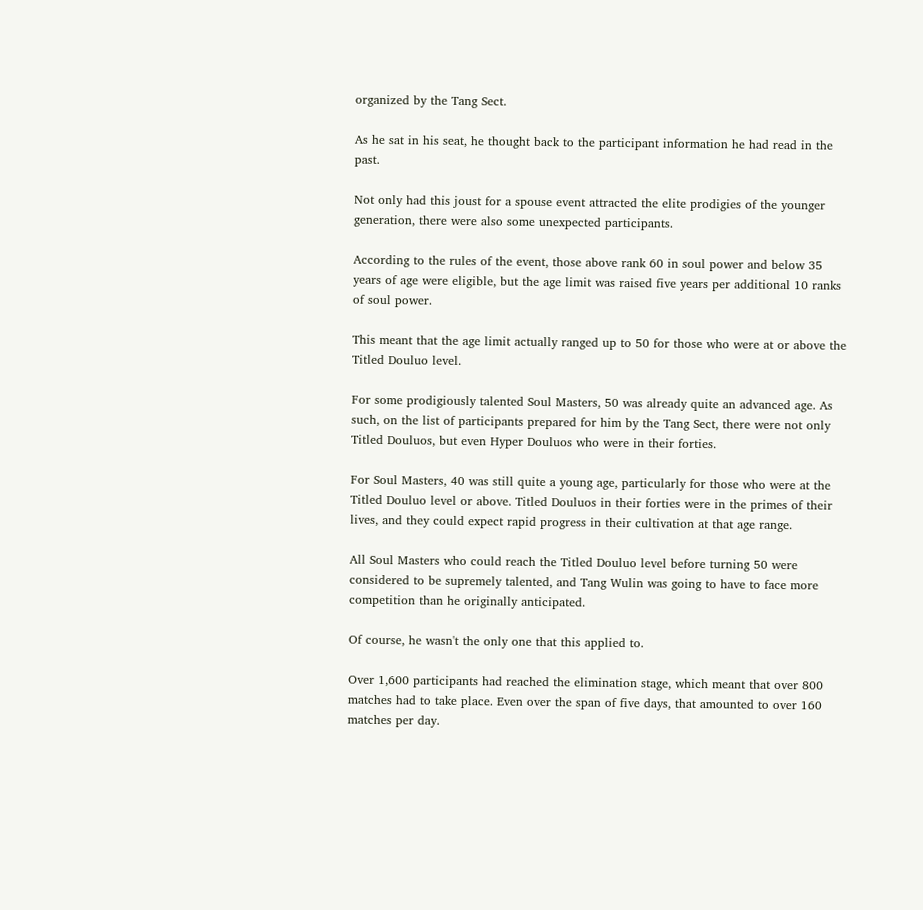organized by the Tang Sect.

As he sat in his seat, he thought back to the participant information he had read in the past.

Not only had this joust for a spouse event attracted the elite prodigies of the younger generation, there were also some unexpected participants.

According to the rules of the event, those above rank 60 in soul power and below 35 years of age were eligible, but the age limit was raised five years per additional 10 ranks of soul power.

This meant that the age limit actually ranged up to 50 for those who were at or above the Titled Douluo level.

For some prodigiously talented Soul Masters, 50 was already quite an advanced age. As such, on the list of participants prepared for him by the Tang Sect, there were not only Titled Douluos, but even Hyper Douluos who were in their forties.

For Soul Masters, 40 was still quite a young age, particularly for those who were at the Titled Douluo level or above. Titled Douluos in their forties were in the primes of their lives, and they could expect rapid progress in their cultivation at that age range.

All Soul Masters who could reach the Titled Douluo level before turning 50 were considered to be supremely talented, and Tang Wulin was going to have to face more competition than he originally anticipated.

Of course, he wasn't the only one that this applied to.

Over 1,600 participants had reached the elimination stage, which meant that over 800 matches had to take place. Even over the span of five days, that amounted to over 160 matches per day.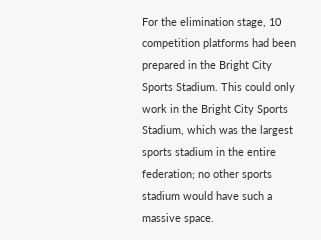For the elimination stage, 10 competition platforms had been prepared in the Bright City Sports Stadium. This could only work in the Bright City Sports Stadium, which was the largest sports stadium in the entire federation; no other sports stadium would have such a massive space.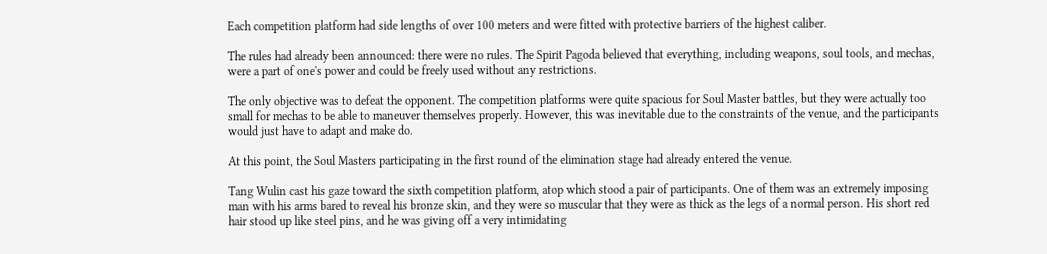Each competition platform had side lengths of over 100 meters and were fitted with protective barriers of the highest caliber.

The rules had already been announced: there were no rules. The Spirit Pagoda believed that everything, including weapons, soul tools, and mechas, were a part of one's power and could be freely used without any restrictions.

The only objective was to defeat the opponent. The competition platforms were quite spacious for Soul Master battles, but they were actually too small for mechas to be able to maneuver themselves properly. However, this was inevitable due to the constraints of the venue, and the participants would just have to adapt and make do.

At this point, the Soul Masters participating in the first round of the elimination stage had already entered the venue.

Tang Wulin cast his gaze toward the sixth competition platform, atop which stood a pair of participants. One of them was an extremely imposing man with his arms bared to reveal his bronze skin, and they were so muscular that they were as thick as the legs of a normal person. His short red hair stood up like steel pins, and he was giving off a very intimidating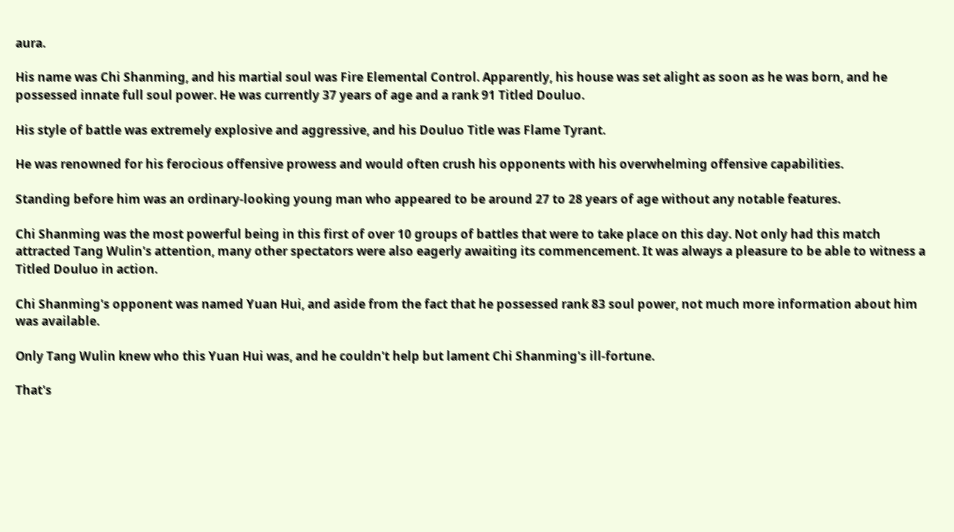aura.

His name was Chi Shanming, and his martial soul was Fire Elemental Control. Apparently, his house was set alight as soon as he was born, and he possessed innate full soul power. He was currently 37 years of age and a rank 91 Titled Douluo.

His style of battle was extremely explosive and aggressive, and his Douluo Title was Flame Tyrant.

He was renowned for his ferocious offensive prowess and would often crush his opponents with his overwhelming offensive capabilities.

Standing before him was an ordinary-looking young man who appeared to be around 27 to 28 years of age without any notable features.

Chi Shanming was the most powerful being in this first of over 10 groups of battles that were to take place on this day. Not only had this match attracted Tang Wulin's attention, many other spectators were also eagerly awaiting its commencement. It was always a pleasure to be able to witness a Titled Douluo in action.

Chi Shanming's opponent was named Yuan Hui, and aside from the fact that he possessed rank 83 soul power, not much more information about him was available.

Only Tang Wulin knew who this Yuan Hui was, and he couldn't help but lament Chi Shanming's ill-fortune.

That's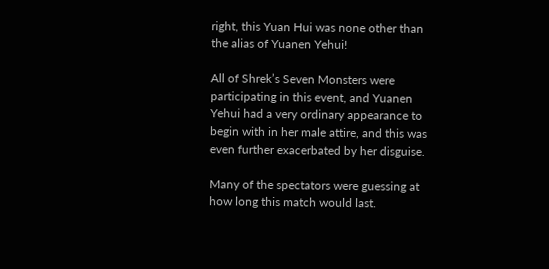right, this Yuan Hui was none other than the alias of Yuanen Yehui!

All of Shrek’s Seven Monsters were participating in this event, and Yuanen Yehui had a very ordinary appearance to begin with in her male attire, and this was even further exacerbated by her disguise.

Many of the spectators were guessing at how long this match would last.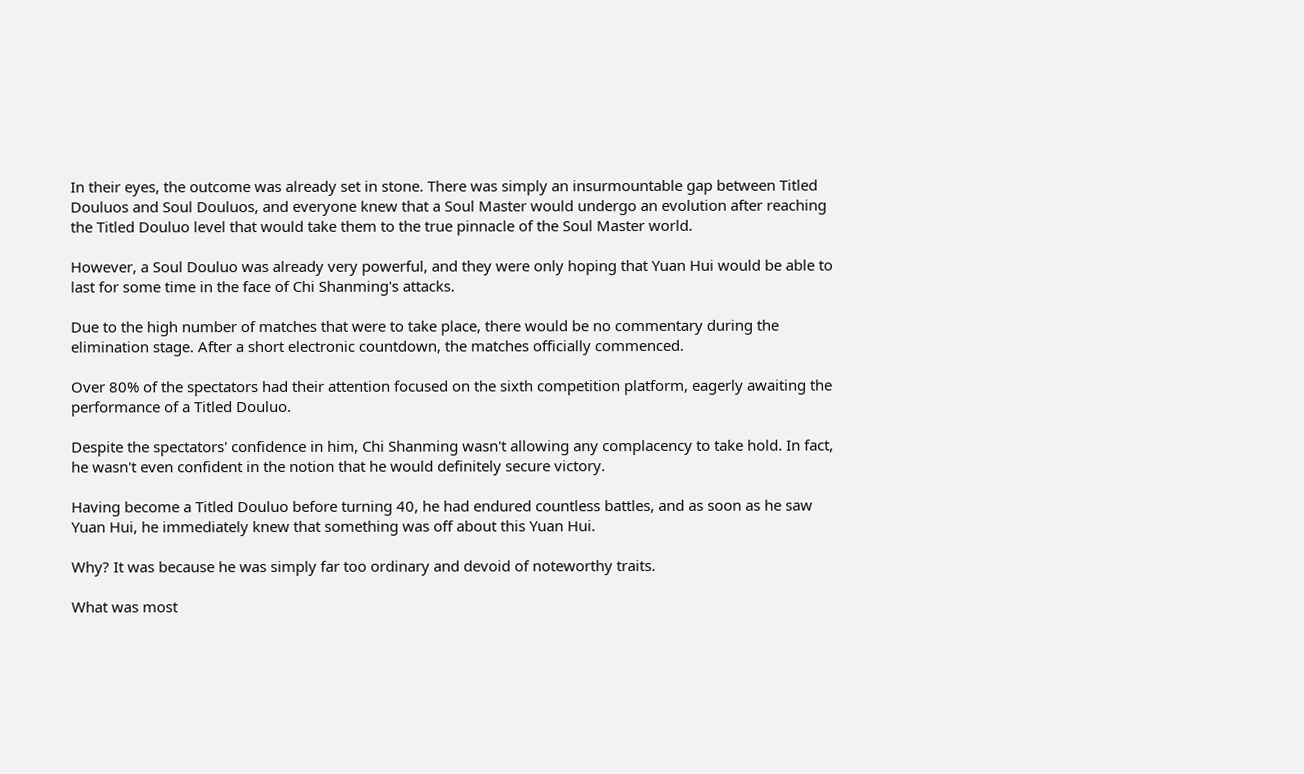In their eyes, the outcome was already set in stone. There was simply an insurmountable gap between Titled Douluos and Soul Douluos, and everyone knew that a Soul Master would undergo an evolution after reaching the Titled Douluo level that would take them to the true pinnacle of the Soul Master world.

However, a Soul Douluo was already very powerful, and they were only hoping that Yuan Hui would be able to last for some time in the face of Chi Shanming's attacks.

Due to the high number of matches that were to take place, there would be no commentary during the elimination stage. After a short electronic countdown, the matches officially commenced.

Over 80% of the spectators had their attention focused on the sixth competition platform, eagerly awaiting the performance of a Titled Douluo.

Despite the spectators' confidence in him, Chi Shanming wasn't allowing any complacency to take hold. In fact, he wasn't even confident in the notion that he would definitely secure victory.

Having become a Titled Douluo before turning 40, he had endured countless battles, and as soon as he saw Yuan Hui, he immediately knew that something was off about this Yuan Hui.

Why? It was because he was simply far too ordinary and devoid of noteworthy traits.

What was most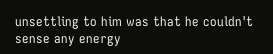unsettling to him was that he couldn't sense any energy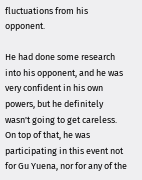fluctuations from his opponent.

He had done some research into his opponent, and he was very confident in his own powers, but he definitely wasn't going to get careless. On top of that, he was participating in this event not for Gu Yuena, nor for any of the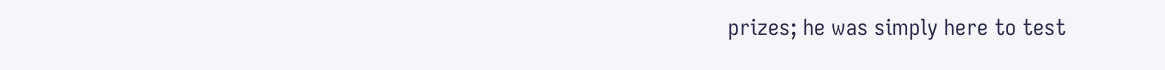prizes; he was simply here to test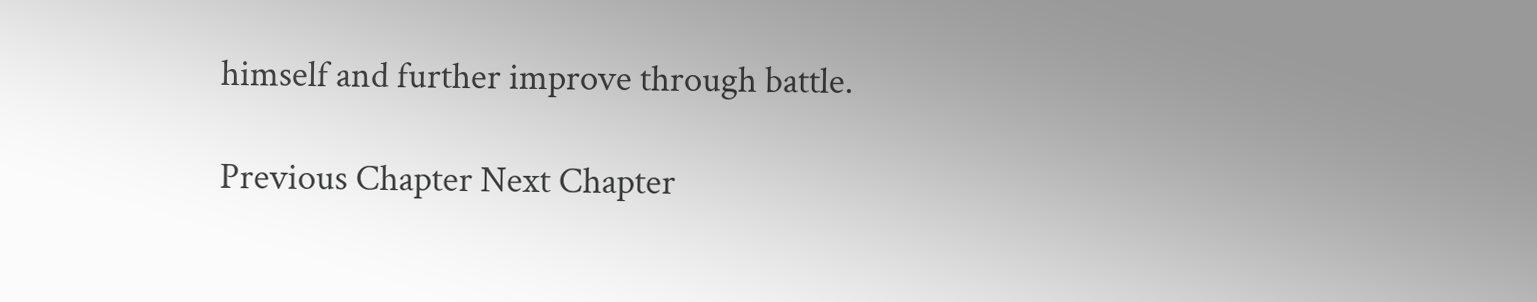himself and further improve through battle.

Previous Chapter Next Chapter